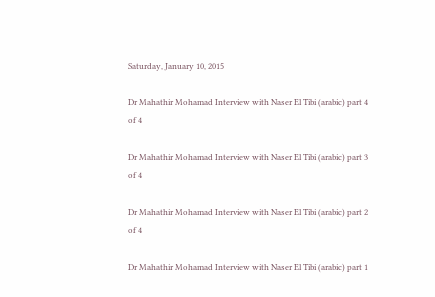Saturday, January 10, 2015

Dr Mahathir Mohamad Interview with Naser El Tibi (arabic) part 4 of 4

Dr Mahathir Mohamad Interview with Naser El Tibi (arabic) part 3 of 4

Dr Mahathir Mohamad Interview with Naser El Tibi (arabic) part 2 of 4

Dr Mahathir Mohamad Interview with Naser El Tibi (arabic) part 1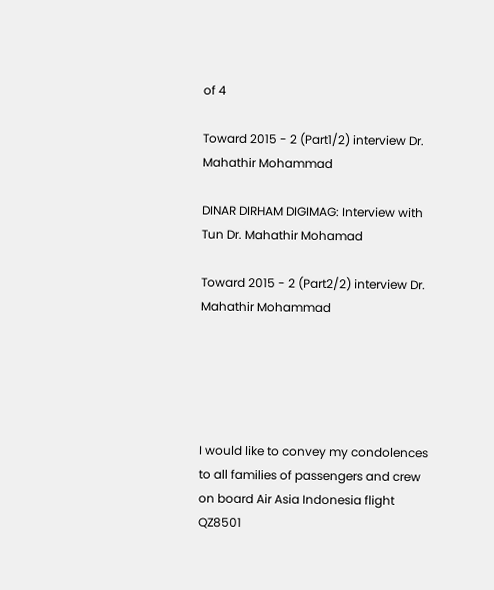of 4

Toward 2015 - 2 (Part1/2) interview Dr. Mahathir Mohammad

DINAR DIRHAM DIGIMAG: Interview with Tun Dr. Mahathir Mohamad

Toward 2015 - 2 (Part2/2) interview Dr. Mahathir Mohammad





I would like to convey my condolences to all families of passengers and crew on board Air Asia Indonesia flight QZ8501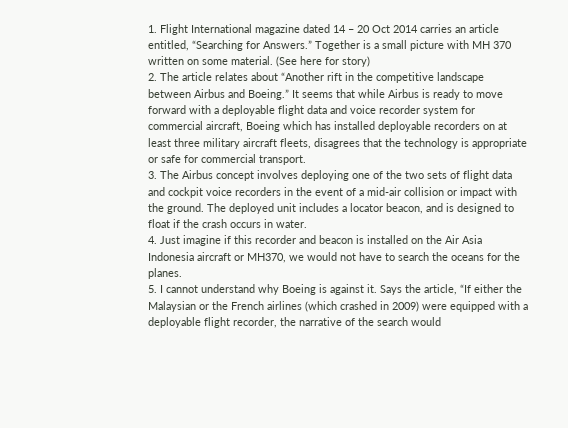1. Flight International magazine dated 14 – 20 Oct 2014 carries an article entitled, “Searching for Answers.” Together is a small picture with MH 370 written on some material. (See here for story)
2. The article relates about “Another rift in the competitive landscape between Airbus and Boeing.” It seems that while Airbus is ready to move forward with a deployable flight data and voice recorder system for commercial aircraft, Boeing which has installed deployable recorders on at least three military aircraft fleets, disagrees that the technology is appropriate or safe for commercial transport.
3. The Airbus concept involves deploying one of the two sets of flight data and cockpit voice recorders in the event of a mid-air collision or impact with the ground. The deployed unit includes a locator beacon, and is designed to float if the crash occurs in water.
4. Just imagine if this recorder and beacon is installed on the Air Asia Indonesia aircraft or MH370, we would not have to search the oceans for the planes.
5. I cannot understand why Boeing is against it. Says the article, “If either the Malaysian or the French airlines (which crashed in 2009) were equipped with a deployable flight recorder, the narrative of the search would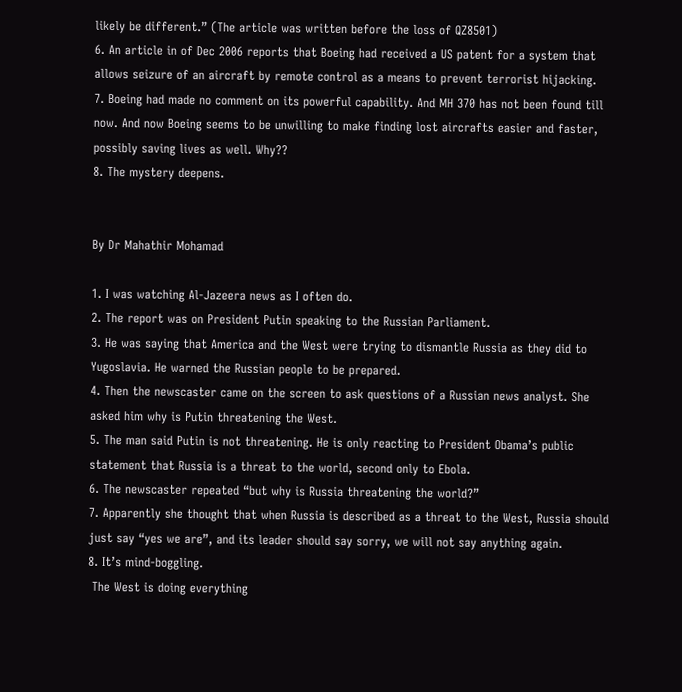likely be different.” (The article was written before the loss of QZ8501)
6. An article in of Dec 2006 reports that Boeing had received a US patent for a system that allows seizure of an aircraft by remote control as a means to prevent terrorist hijacking.
7. Boeing had made no comment on its powerful capability. And MH 370 has not been found till now. And now Boeing seems to be unwilling to make finding lost aircrafts easier and faster, possibly saving lives as well. Why??
8. The mystery deepens.


By Dr Mahathir Mohamad

1. I was watching Al-Jazeera news as I often do.
2. The report was on President Putin speaking to the Russian Parliament.
3. He was saying that America and the West were trying to dismantle Russia as they did to Yugoslavia. He warned the Russian people to be prepared.
4. Then the newscaster came on the screen to ask questions of a Russian news analyst. She asked him why is Putin threatening the West.
5. The man said Putin is not threatening. He is only reacting to President Obama’s public statement that Russia is a threat to the world, second only to Ebola.
6. The newscaster repeated “but why is Russia threatening the world?”
7. Apparently she thought that when Russia is described as a threat to the West, Russia should just say “yes we are”, and its leader should say sorry, we will not say anything again.
8. It’s mind-boggling.
 The West is doing everything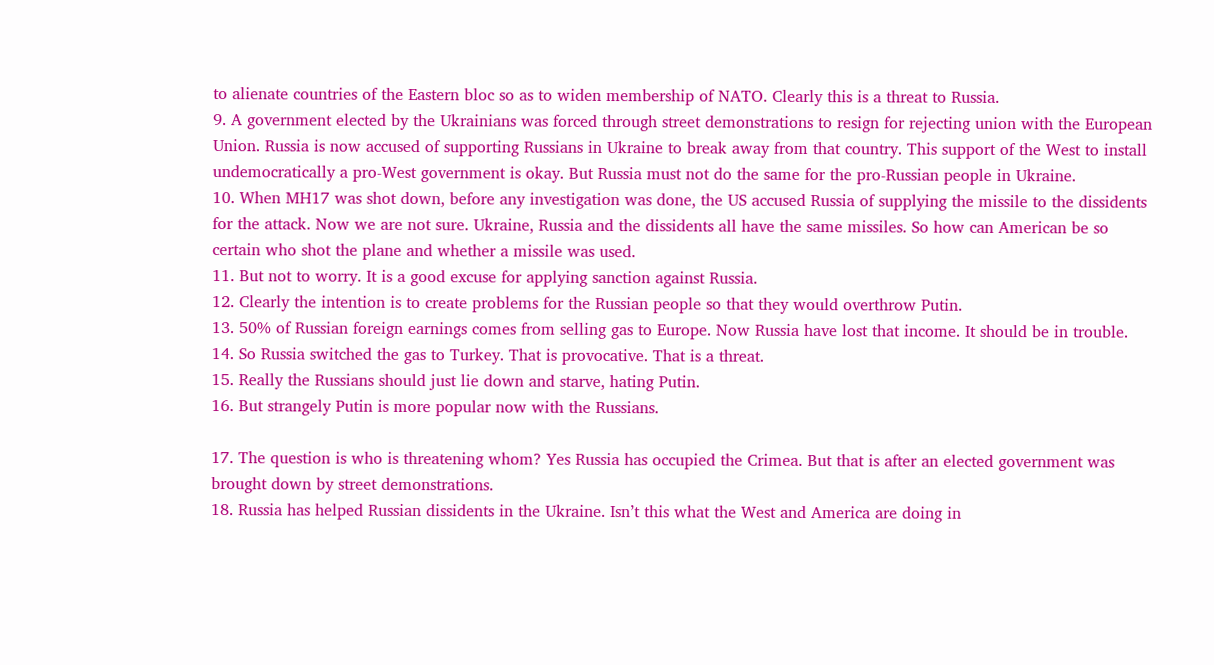to alienate countries of the Eastern bloc so as to widen membership of NATO. Clearly this is a threat to Russia.
9. A government elected by the Ukrainians was forced through street demonstrations to resign for rejecting union with the European Union. Russia is now accused of supporting Russians in Ukraine to break away from that country. This support of the West to install undemocratically a pro-West government is okay. But Russia must not do the same for the pro-Russian people in Ukraine.
10. When MH17 was shot down, before any investigation was done, the US accused Russia of supplying the missile to the dissidents for the attack. Now we are not sure. Ukraine, Russia and the dissidents all have the same missiles. So how can American be so certain who shot the plane and whether a missile was used.
11. But not to worry. It is a good excuse for applying sanction against Russia.
12. Clearly the intention is to create problems for the Russian people so that they would overthrow Putin.
13. 50% of Russian foreign earnings comes from selling gas to Europe. Now Russia have lost that income. It should be in trouble.
14. So Russia switched the gas to Turkey. That is provocative. That is a threat.
15. Really the Russians should just lie down and starve, hating Putin.
16. But strangely Putin is more popular now with the Russians.

17. The question is who is threatening whom? Yes Russia has occupied the Crimea. But that is after an elected government was brought down by street demonstrations.
18. Russia has helped Russian dissidents in the Ukraine. Isn’t this what the West and America are doing in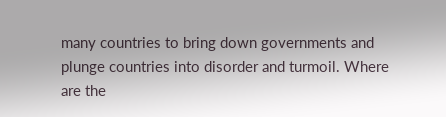many countries to bring down governments and plunge countries into disorder and turmoil. Where are the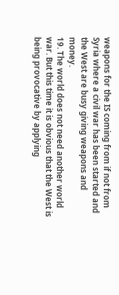weapons for the IS coming from if not from Syria where a civil war has been started and the West are busy giving weapons and money.
19. The world does not need another world war. But this time it is obvious that the West is being provocative by applying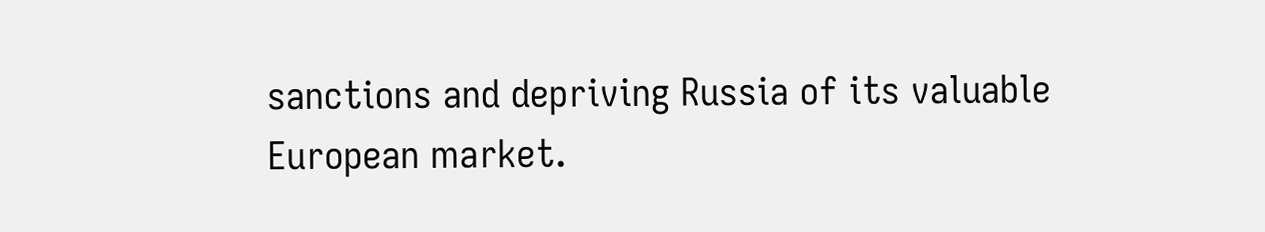sanctions and depriving Russia of its valuable European market.